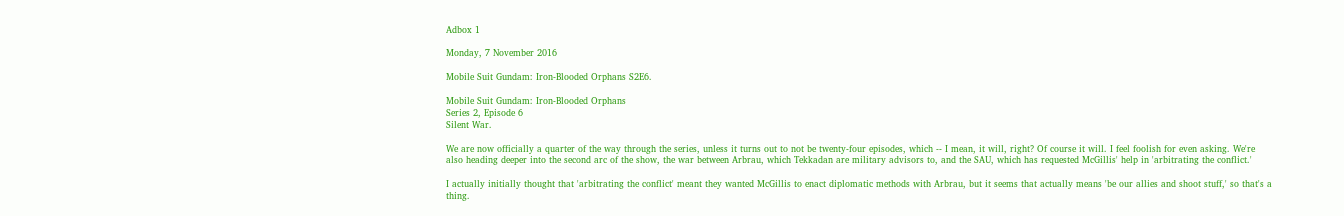Adbox 1

Monday, 7 November 2016

Mobile Suit Gundam: Iron-Blooded Orphans S2E6.

Mobile Suit Gundam: Iron-Blooded Orphans
Series 2, Episode 6
Silent War.

We are now officially a quarter of the way through the series, unless it turns out to not be twenty-four episodes, which -- I mean, it will, right? Of course it will. I feel foolish for even asking. We're also heading deeper into the second arc of the show, the war between Arbrau, which Tekkadan are military advisors to, and the SAU, which has requested McGillis' help in 'arbitrating the conflict.'

I actually initially thought that 'arbitrating the conflict' meant they wanted McGillis to enact diplomatic methods with Arbrau, but it seems that actually means 'be our allies and shoot stuff,' so that's a thing.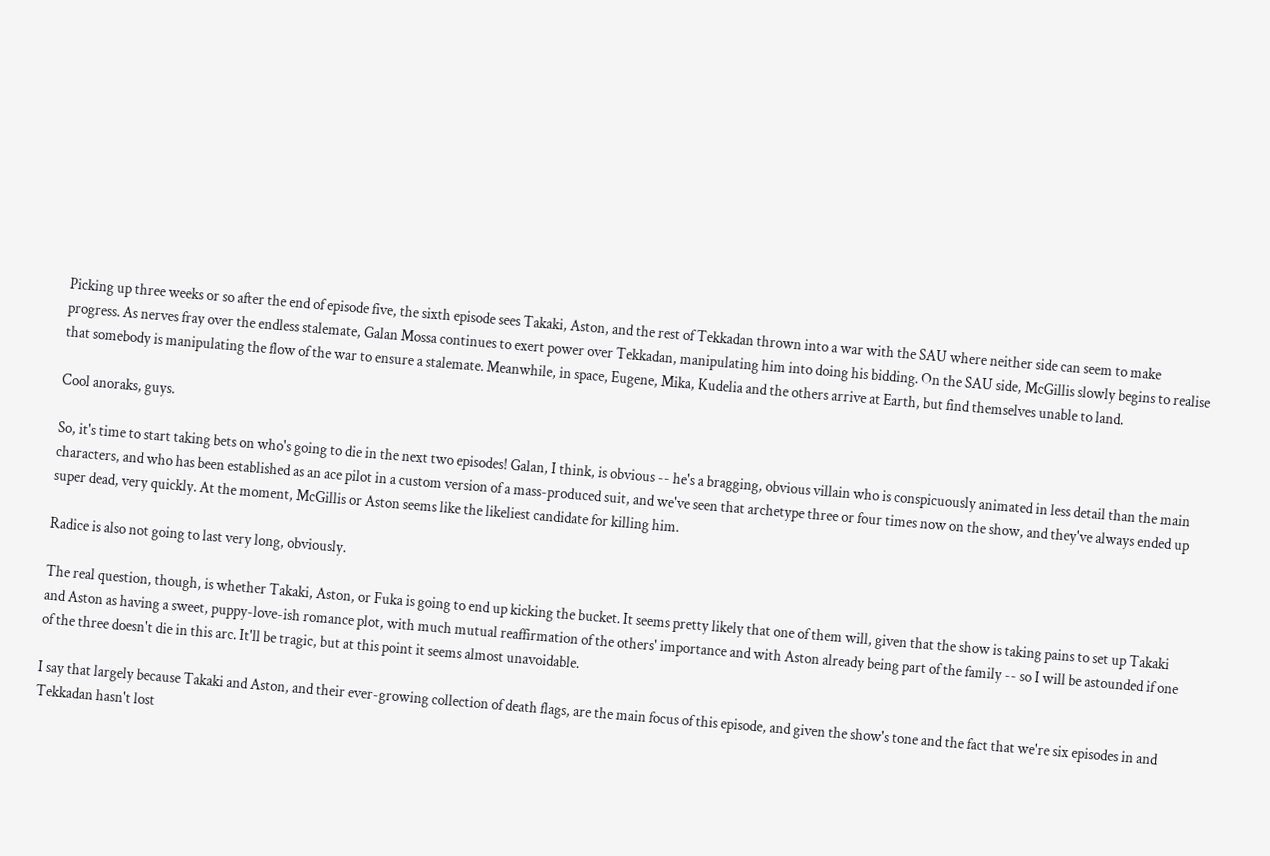Picking up three weeks or so after the end of episode five, the sixth episode sees Takaki, Aston, and the rest of Tekkadan thrown into a war with the SAU where neither side can seem to make progress. As nerves fray over the endless stalemate, Galan Mossa continues to exert power over Tekkadan, manipulating him into doing his bidding. On the SAU side, McGillis slowly begins to realise that somebody is manipulating the flow of the war to ensure a stalemate. Meanwhile, in space, Eugene, Mika, Kudelia and the others arrive at Earth, but find themselves unable to land.

Cool anoraks, guys.

So, it's time to start taking bets on who's going to die in the next two episodes! Galan, I think, is obvious -- he's a bragging, obvious villain who is conspicuously animated in less detail than the main characters, and who has been established as an ace pilot in a custom version of a mass-produced suit, and we've seen that archetype three or four times now on the show, and they've always ended up super dead, very quickly. At the moment, McGillis or Aston seems like the likeliest candidate for killing him.

Radice is also not going to last very long, obviously.

The real question, though, is whether Takaki, Aston, or Fuka is going to end up kicking the bucket. It seems pretty likely that one of them will, given that the show is taking pains to set up Takaki and Aston as having a sweet, puppy-love-ish romance plot, with much mutual reaffirmation of the others' importance and with Aston already being part of the family -- so I will be astounded if one of the three doesn't die in this arc. It'll be tragic, but at this point it seems almost unavoidable.

I say that largely because Takaki and Aston, and their ever-growing collection of death flags, are the main focus of this episode, and given the show's tone and the fact that we're six episodes in and Tekkadan hasn't lost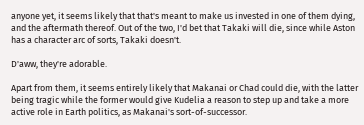anyone yet, it seems likely that that's meant to make us invested in one of them dying, and the aftermath thereof. Out of the two, I'd bet that Takaki will die, since while Aston has a character arc of sorts, Takaki doesn't.

D'aww, they're adorable.

Apart from them, it seems entirely likely that Makanai or Chad could die, with the latter being tragic while the former would give Kudelia a reason to step up and take a more active role in Earth politics, as Makanai's sort-of-successor.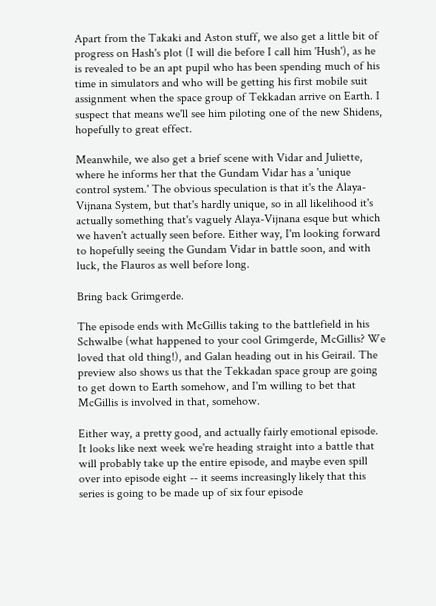Apart from the Takaki and Aston stuff, we also get a little bit of progress on Hash's plot (I will die before I call him 'Hush'), as he is revealed to be an apt pupil who has been spending much of his time in simulators and who will be getting his first mobile suit assignment when the space group of Tekkadan arrive on Earth. I suspect that means we'll see him piloting one of the new Shidens, hopefully to great effect.

Meanwhile, we also get a brief scene with Vidar and Juliette, where he informs her that the Gundam Vidar has a 'unique control system.' The obvious speculation is that it's the Alaya-Vijnana System, but that's hardly unique, so in all likelihood it's actually something that's vaguely Alaya-Vijnana esque but which we haven't actually seen before. Either way, I'm looking forward to hopefully seeing the Gundam Vidar in battle soon, and with luck, the Flauros as well before long.

Bring back Grimgerde.

The episode ends with McGillis taking to the battlefield in his Schwalbe (what happened to your cool Grimgerde, McGillis? We loved that old thing!), and Galan heading out in his Geirail. The preview also shows us that the Tekkadan space group are going to get down to Earth somehow, and I'm willing to bet that McGillis is involved in that, somehow.

Either way, a pretty good, and actually fairly emotional episode. It looks like next week we're heading straight into a battle that will probably take up the entire episode, and maybe even spill over into episode eight -- it seems increasingly likely that this series is going to be made up of six four episode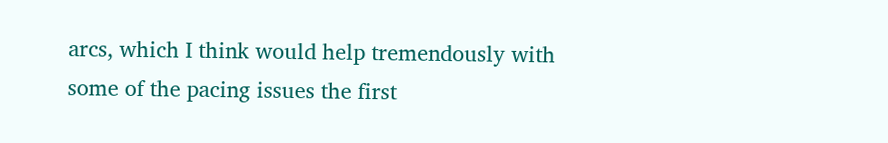arcs, which I think would help tremendously with some of the pacing issues the first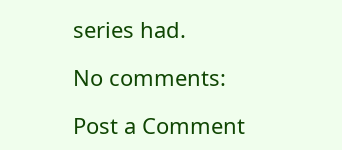series had.

No comments:

Post a Comment